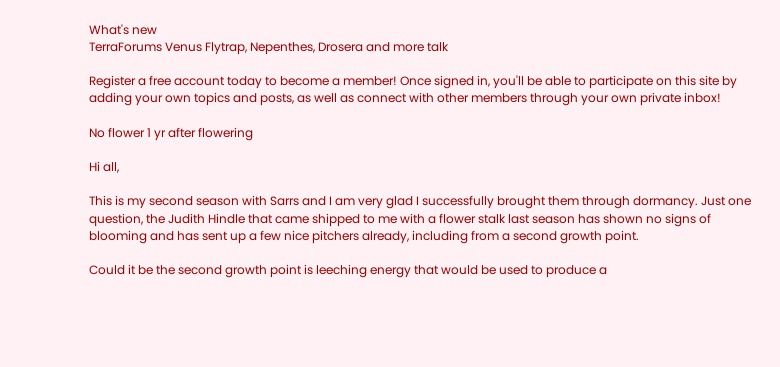What's new
TerraForums Venus Flytrap, Nepenthes, Drosera and more talk

Register a free account today to become a member! Once signed in, you'll be able to participate on this site by adding your own topics and posts, as well as connect with other members through your own private inbox!

No flower 1 yr after flowering

Hi all,

This is my second season with Sarrs and I am very glad I successfully brought them through dormancy. Just one question, the Judith Hindle that came shipped to me with a flower stalk last season has shown no signs of blooming and has sent up a few nice pitchers already, including from a second growth point.

Could it be the second growth point is leeching energy that would be used to produce a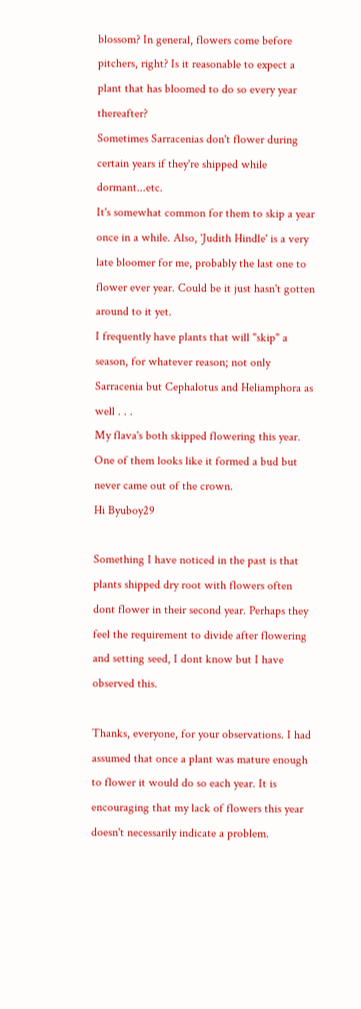blossom? In general, flowers come before pitchers, right? Is it reasonable to expect a plant that has bloomed to do so every year thereafter?
Sometimes Sarracenias don't flower during certain years if they're shipped while dormant...etc.
It's somewhat common for them to skip a year once in a while. Also, 'Judith Hindle' is a very late bloomer for me, probably the last one to flower ever year. Could be it just hasn't gotten around to it yet.
I frequently have plants that will "skip" a season, for whatever reason; not only Sarracenia but Cephalotus and Heliamphora as well . . .
My flava's both skipped flowering this year. One of them looks like it formed a bud but never came out of the crown.
Hi Byuboy29

Something I have noticed in the past is that plants shipped dry root with flowers often dont flower in their second year. Perhaps they feel the requirement to divide after flowering and setting seed, I dont know but I have observed this.

Thanks, everyone, for your observations. I had assumed that once a plant was mature enough to flower it would do so each year. It is encouraging that my lack of flowers this year doesn't necessarily indicate a problem.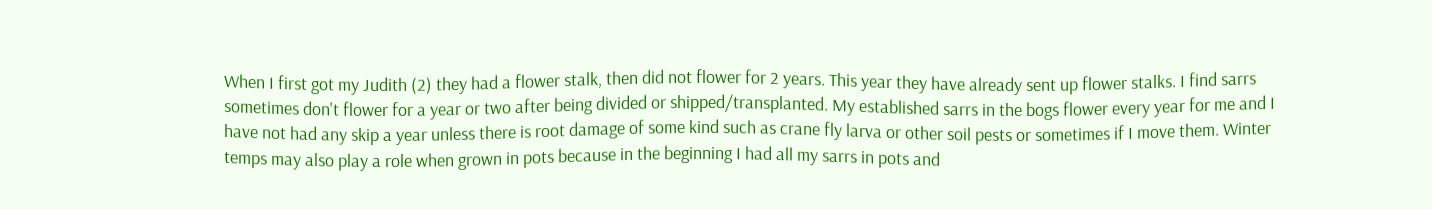When I first got my Judith (2) they had a flower stalk, then did not flower for 2 years. This year they have already sent up flower stalks. I find sarrs sometimes don't flower for a year or two after being divided or shipped/transplanted. My established sarrs in the bogs flower every year for me and I have not had any skip a year unless there is root damage of some kind such as crane fly larva or other soil pests or sometimes if I move them. Winter temps may also play a role when grown in pots because in the beginning I had all my sarrs in pots and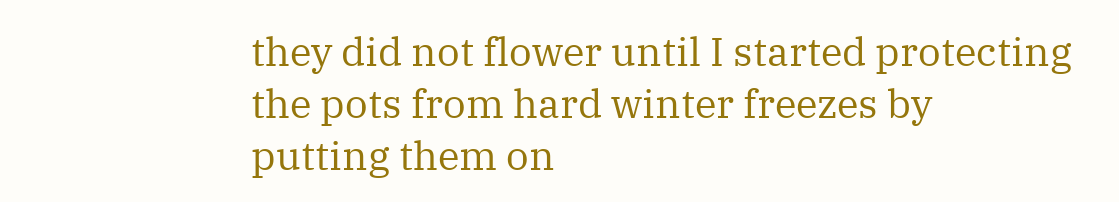they did not flower until I started protecting the pots from hard winter freezes by putting them on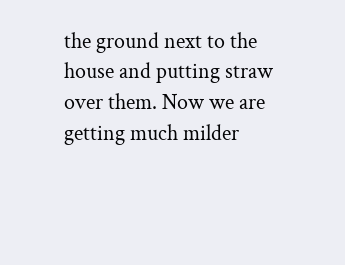the ground next to the house and putting straw over them. Now we are getting much milder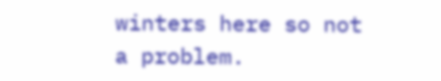winters here so not a problem.